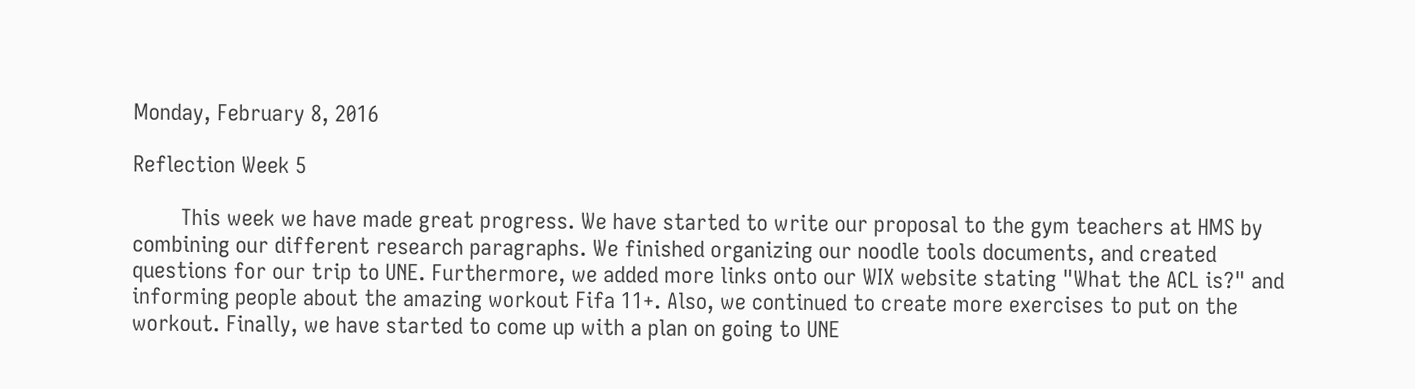Monday, February 8, 2016

Reflection Week 5

        This week we have made great progress. We have started to write our proposal to the gym teachers at HMS by combining our different research paragraphs. We finished organizing our noodle tools documents, and created questions for our trip to UNE. Furthermore, we added more links onto our WIX website stating "What the ACL is?" and informing people about the amazing workout Fifa 11+. Also, we continued to create more exercises to put on the workout. Finally, we have started to come up with a plan on going to UNE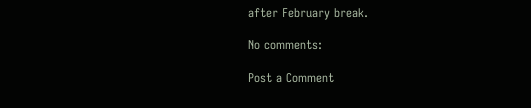after February break.

No comments:

Post a Comment